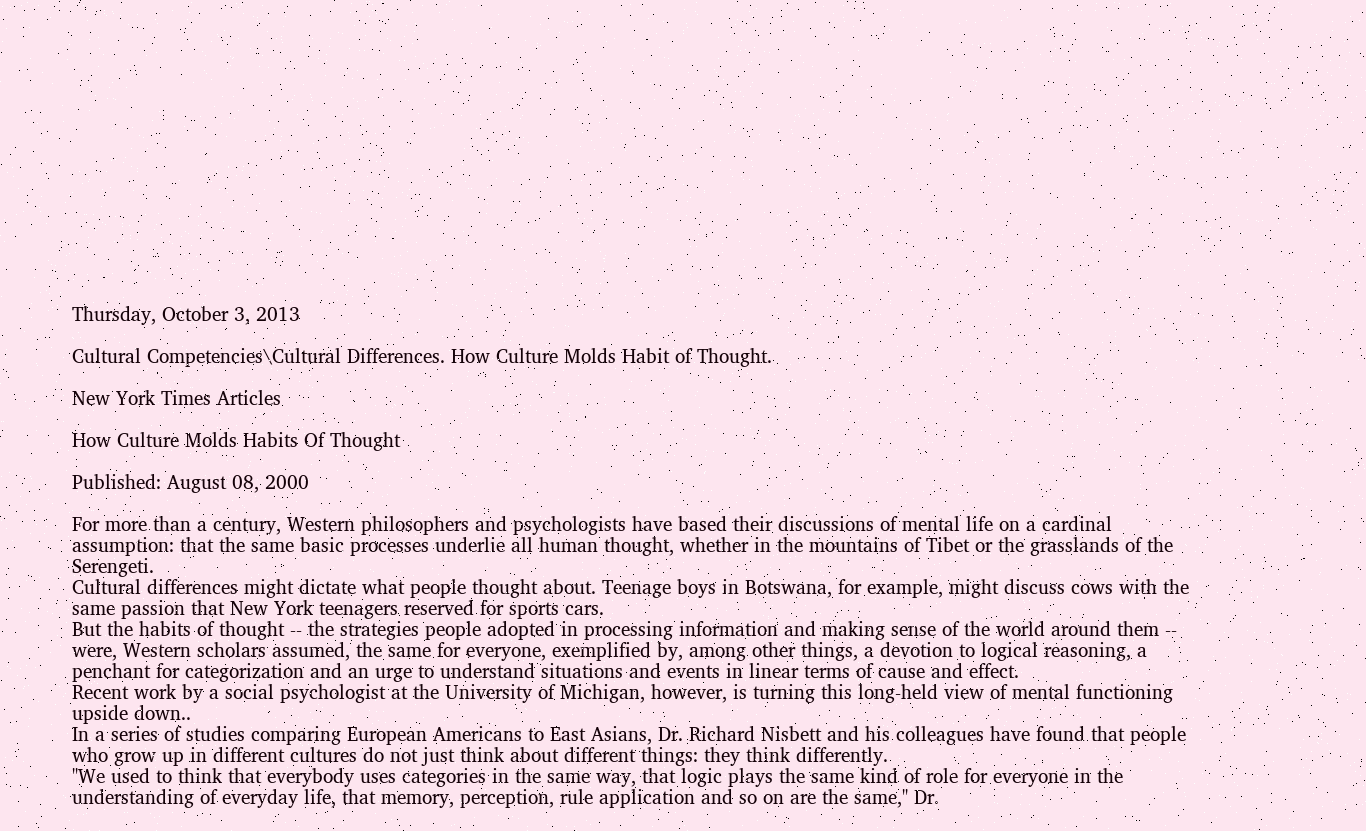Thursday, October 3, 2013

Cultural Competencies\Cultural Differences. How Culture Molds Habit of Thought.

New York Times Articles

How Culture Molds Habits Of Thought

Published: August 08, 2000

For more than a century, Western philosophers and psychologists have based their discussions of mental life on a cardinal assumption: that the same basic processes underlie all human thought, whether in the mountains of Tibet or the grasslands of the Serengeti.
Cultural differences might dictate what people thought about. Teenage boys in Botswana, for example, might discuss cows with the same passion that New York teenagers reserved for sports cars.
But the habits of thought -- the strategies people adopted in processing information and making sense of the world around them -- were, Western scholars assumed, the same for everyone, exemplified by, among other things, a devotion to logical reasoning, a penchant for categorization and an urge to understand situations and events in linear terms of cause and effect.
Recent work by a social psychologist at the University of Michigan, however, is turning this long-held view of mental functioning upside down..
In a series of studies comparing European Americans to East Asians, Dr. Richard Nisbett and his colleagues have found that people who grow up in different cultures do not just think about different things: they think differently.
''We used to think that everybody uses categories in the same way, that logic plays the same kind of role for everyone in the understanding of everyday life, that memory, perception, rule application and so on are the same,'' Dr.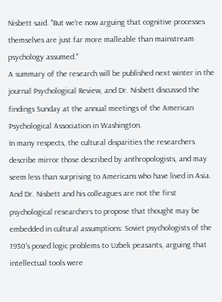Nisbett said. ''But we're now arguing that cognitive processes themselves are just far more malleable than mainstream psychology assumed.''
A summary of the research will be published next winter in the journal Psychological Review, and Dr. Nisbett discussed the findings Sunday at the annual meetings of the American Psychological Association in Washington.
In many respects, the cultural disparities the researchers describe mirror those described by anthropologists, and may seem less than surprising to Americans who have lived in Asia. And Dr. Nisbett and his colleagues are not the first psychological researchers to propose that thought may be embedded in cultural assumptions: Soviet psychologists of the 1930's posed logic problems to Uzbek peasants, arguing that intellectual tools were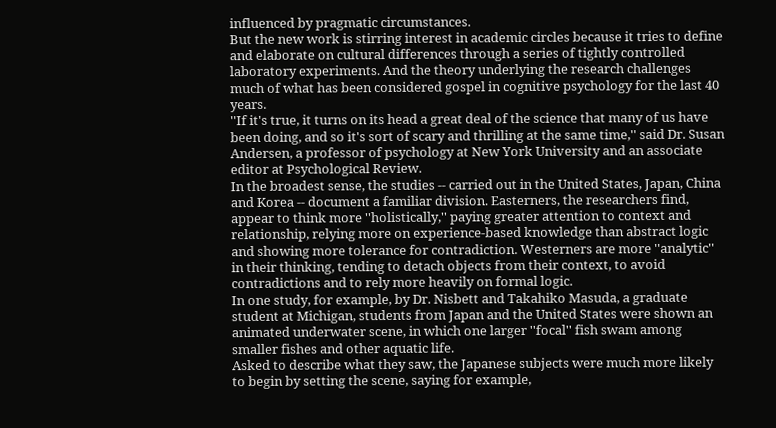influenced by pragmatic circumstances.
But the new work is stirring interest in academic circles because it tries to define and elaborate on cultural differences through a series of tightly controlled laboratory experiments. And the theory underlying the research challenges much of what has been considered gospel in cognitive psychology for the last 40 years.
''If it's true, it turns on its head a great deal of the science that many of us have been doing, and so it's sort of scary and thrilling at the same time,'' said Dr. Susan Andersen, a professor of psychology at New York University and an associate editor at Psychological Review.
In the broadest sense, the studies -- carried out in the United States, Japan, China and Korea -- document a familiar division. Easterners, the researchers find, appear to think more ''holistically,'' paying greater attention to context and relationship, relying more on experience-based knowledge than abstract logic and showing more tolerance for contradiction. Westerners are more ''analytic'' in their thinking, tending to detach objects from their context, to avoid contradictions and to rely more heavily on formal logic.
In one study, for example, by Dr. Nisbett and Takahiko Masuda, a graduate student at Michigan, students from Japan and the United States were shown an animated underwater scene, in which one larger ''focal'' fish swam among smaller fishes and other aquatic life.
Asked to describe what they saw, the Japanese subjects were much more likely to begin by setting the scene, saying for example,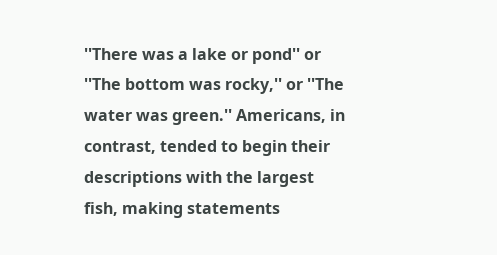''There was a lake or pond'' or ''The bottom was rocky,'' or ''The water was green.'' Americans, in contrast, tended to begin their descriptions with the largest fish, making statements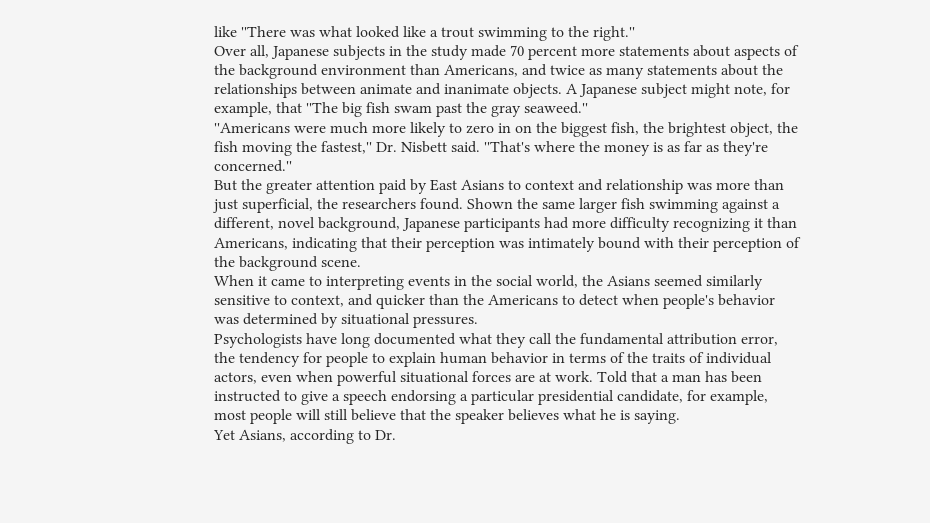like ''There was what looked like a trout swimming to the right.''
Over all, Japanese subjects in the study made 70 percent more statements about aspects of the background environment than Americans, and twice as many statements about the relationships between animate and inanimate objects. A Japanese subject might note, for example, that ''The big fish swam past the gray seaweed.''
''Americans were much more likely to zero in on the biggest fish, the brightest object, the fish moving the fastest,'' Dr. Nisbett said. ''That's where the money is as far as they're concerned.''
But the greater attention paid by East Asians to context and relationship was more than just superficial, the researchers found. Shown the same larger fish swimming against a different, novel background, Japanese participants had more difficulty recognizing it than Americans, indicating that their perception was intimately bound with their perception of the background scene.
When it came to interpreting events in the social world, the Asians seemed similarly sensitive to context, and quicker than the Americans to detect when people's behavior was determined by situational pressures.
Psychologists have long documented what they call the fundamental attribution error, the tendency for people to explain human behavior in terms of the traits of individual actors, even when powerful situational forces are at work. Told that a man has been instructed to give a speech endorsing a particular presidential candidate, for example, most people will still believe that the speaker believes what he is saying.
Yet Asians, according to Dr.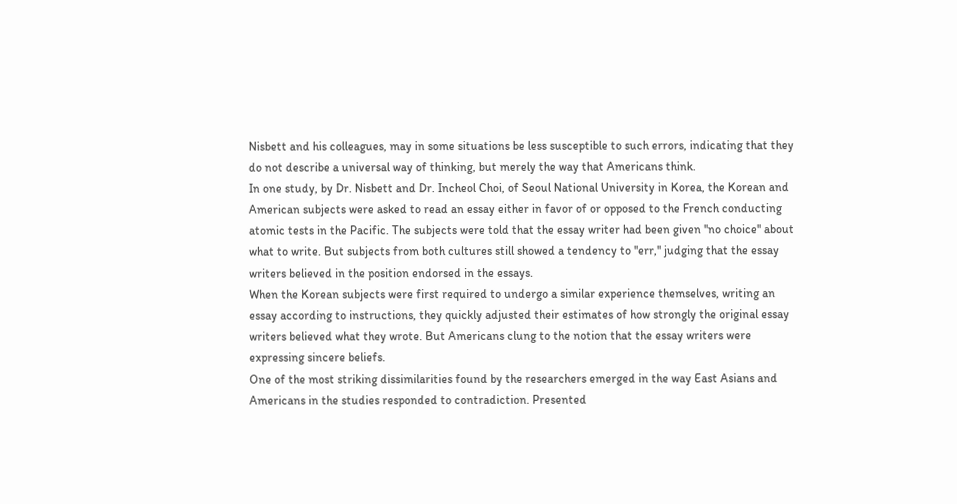Nisbett and his colleagues, may in some situations be less susceptible to such errors, indicating that they do not describe a universal way of thinking, but merely the way that Americans think.
In one study, by Dr. Nisbett and Dr. Incheol Choi, of Seoul National University in Korea, the Korean and American subjects were asked to read an essay either in favor of or opposed to the French conducting atomic tests in the Pacific. The subjects were told that the essay writer had been given ''no choice'' about what to write. But subjects from both cultures still showed a tendency to ''err,'' judging that the essay writers believed in the position endorsed in the essays.
When the Korean subjects were first required to undergo a similar experience themselves, writing an essay according to instructions, they quickly adjusted their estimates of how strongly the original essay writers believed what they wrote. But Americans clung to the notion that the essay writers were expressing sincere beliefs.
One of the most striking dissimilarities found by the researchers emerged in the way East Asians and Americans in the studies responded to contradiction. Presented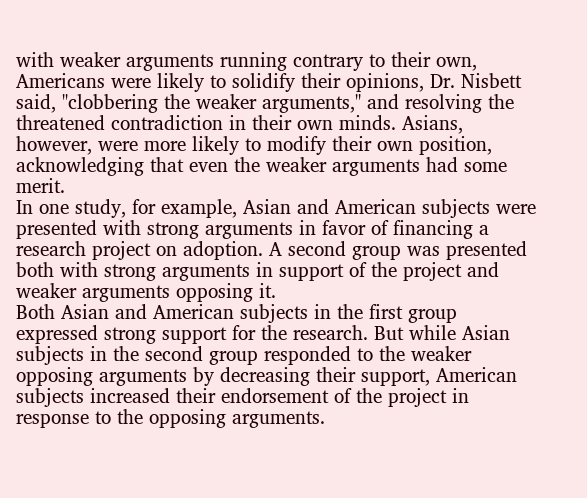with weaker arguments running contrary to their own, Americans were likely to solidify their opinions, Dr. Nisbett said, ''clobbering the weaker arguments,'' and resolving the threatened contradiction in their own minds. Asians, however, were more likely to modify their own position, acknowledging that even the weaker arguments had some merit.
In one study, for example, Asian and American subjects were presented with strong arguments in favor of financing a research project on adoption. A second group was presented both with strong arguments in support of the project and weaker arguments opposing it.
Both Asian and American subjects in the first group expressed strong support for the research. But while Asian subjects in the second group responded to the weaker opposing arguments by decreasing their support, American subjects increased their endorsement of the project in response to the opposing arguments.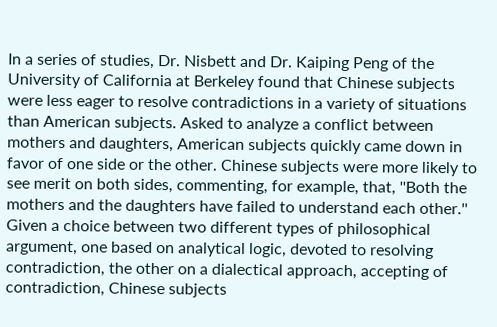In a series of studies, Dr. Nisbett and Dr. Kaiping Peng of the University of California at Berkeley found that Chinese subjects were less eager to resolve contradictions in a variety of situations than American subjects. Asked to analyze a conflict between mothers and daughters, American subjects quickly came down in favor of one side or the other. Chinese subjects were more likely to see merit on both sides, commenting, for example, that, ''Both the mothers and the daughters have failed to understand each other.''
Given a choice between two different types of philosophical argument, one based on analytical logic, devoted to resolving contradiction, the other on a dialectical approach, accepting of contradiction, Chinese subjects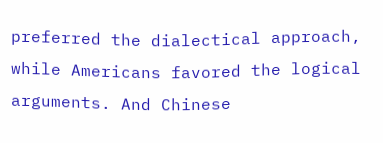preferred the dialectical approach, while Americans favored the logical arguments. And Chinese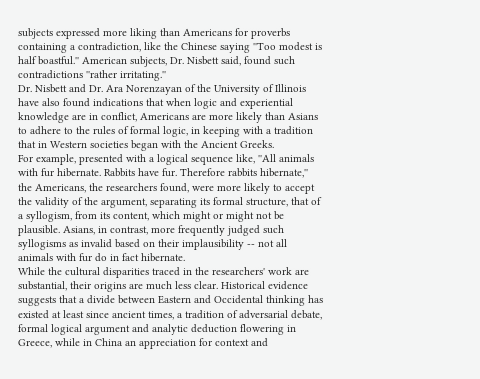subjects expressed more liking than Americans for proverbs containing a contradiction, like the Chinese saying ''Too modest is half boastful.'' American subjects, Dr. Nisbett said, found such contradictions ''rather irritating.''
Dr. Nisbett and Dr. Ara Norenzayan of the University of Illinois have also found indications that when logic and experiential knowledge are in conflict, Americans are more likely than Asians to adhere to the rules of formal logic, in keeping with a tradition that in Western societies began with the Ancient Greeks.
For example, presented with a logical sequence like, ''All animals with fur hibernate. Rabbits have fur. Therefore rabbits hibernate,'' the Americans, the researchers found, were more likely to accept the validity of the argument, separating its formal structure, that of a syllogism, from its content, which might or might not be plausible. Asians, in contrast, more frequently judged such syllogisms as invalid based on their implausibility -- not all animals with fur do in fact hibernate.
While the cultural disparities traced in the researchers' work are substantial, their origins are much less clear. Historical evidence suggests that a divide between Eastern and Occidental thinking has existed at least since ancient times, a tradition of adversarial debate, formal logical argument and analytic deduction flowering in Greece, while in China an appreciation for context and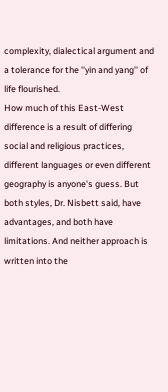complexity, dialectical argument and a tolerance for the ''yin and yang'' of life flourished.
How much of this East-West difference is a result of differing social and religious practices, different languages or even different geography is anyone's guess. But both styles, Dr. Nisbett said, have advantages, and both have limitations. And neither approach is written into the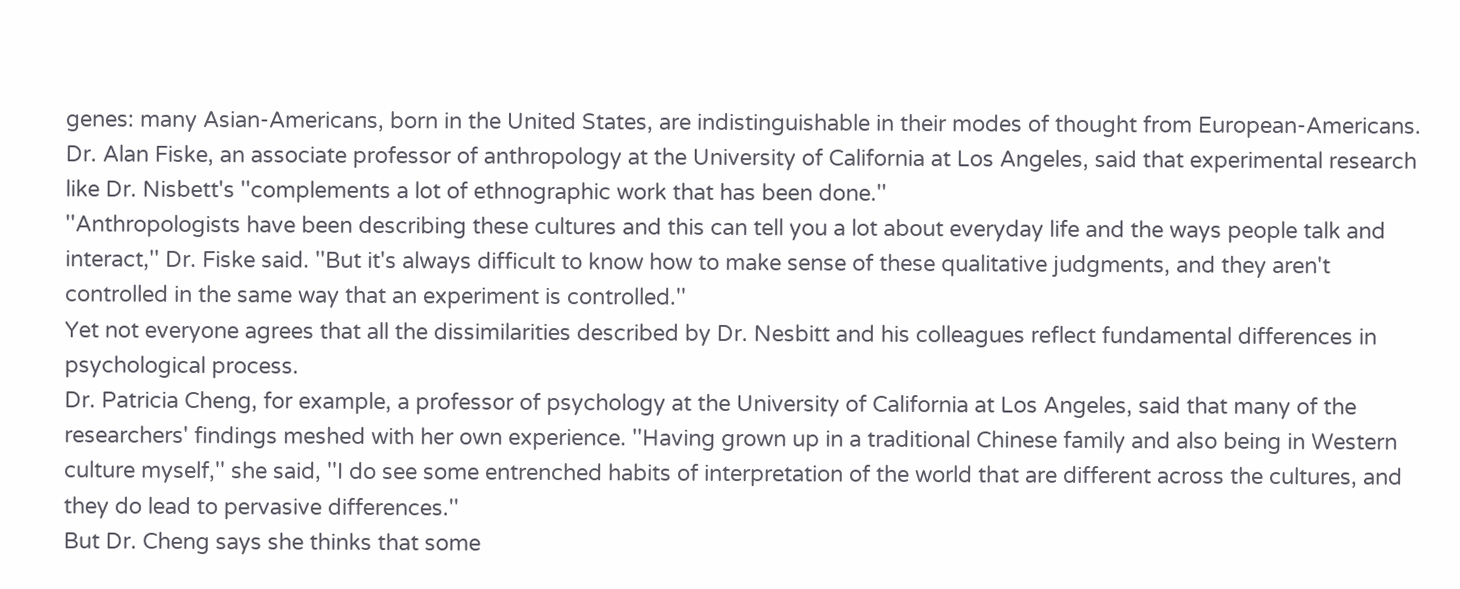genes: many Asian-Americans, born in the United States, are indistinguishable in their modes of thought from European-Americans.
Dr. Alan Fiske, an associate professor of anthropology at the University of California at Los Angeles, said that experimental research like Dr. Nisbett's ''complements a lot of ethnographic work that has been done.''
''Anthropologists have been describing these cultures and this can tell you a lot about everyday life and the ways people talk and interact,'' Dr. Fiske said. ''But it's always difficult to know how to make sense of these qualitative judgments, and they aren't controlled in the same way that an experiment is controlled.''
Yet not everyone agrees that all the dissimilarities described by Dr. Nesbitt and his colleagues reflect fundamental differences in psychological process.
Dr. Patricia Cheng, for example, a professor of psychology at the University of California at Los Angeles, said that many of the researchers' findings meshed with her own experience. ''Having grown up in a traditional Chinese family and also being in Western culture myself,'' she said, ''I do see some entrenched habits of interpretation of the world that are different across the cultures, and they do lead to pervasive differences.''
But Dr. Cheng says she thinks that some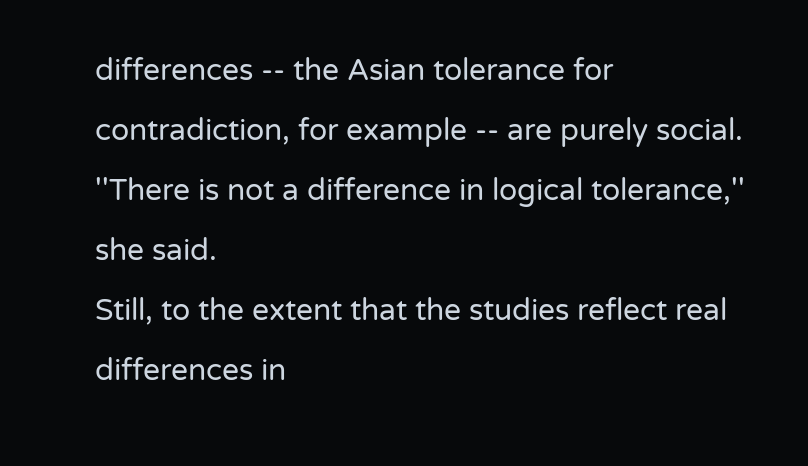differences -- the Asian tolerance for contradiction, for example -- are purely social. ''There is not a difference in logical tolerance,'' she said.
Still, to the extent that the studies reflect real differences in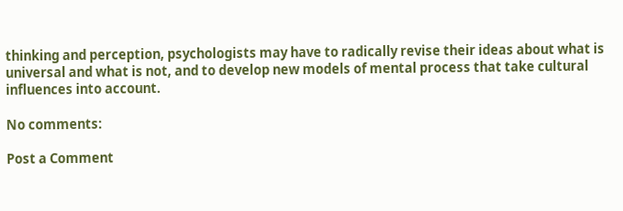thinking and perception, psychologists may have to radically revise their ideas about what is universal and what is not, and to develop new models of mental process that take cultural influences into account.

No comments:

Post a Comment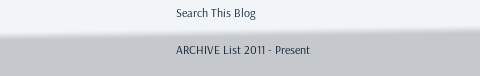Search This Blog

ARCHIVE List 2011 - Present